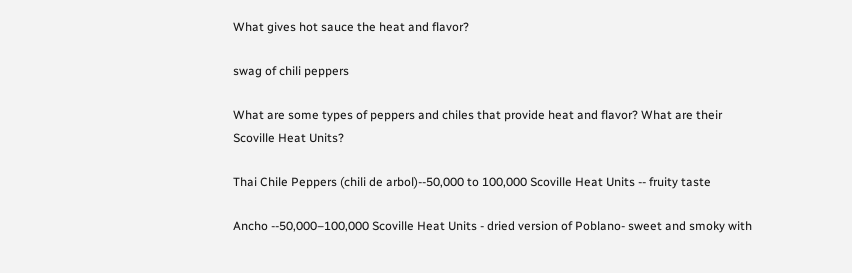What gives hot sauce the heat and flavor?

swag of chili peppers

What are some types of peppers and chiles that provide heat and flavor? What are their Scoville Heat Units?

Thai Chile Peppers (chili de arbol)--50,000 to 100,000 Scoville Heat Units -- fruity taste

Ancho --50,000–100,000 Scoville Heat Units - dried version of Poblano- sweet and smoky with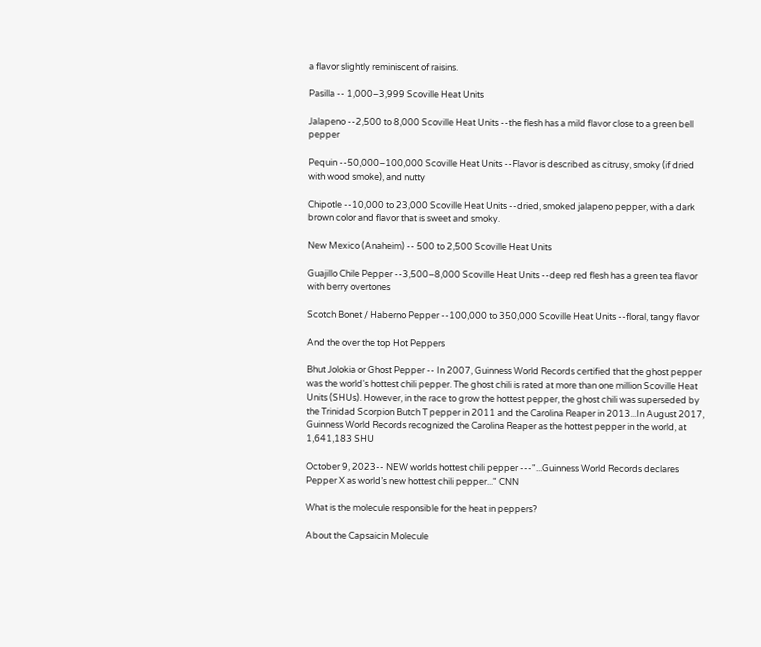a flavor slightly reminiscent of raisins.

Pasilla -- 1,000–3,999 Scoville Heat Units

Jalapeno --2,500 to 8,000 Scoville Heat Units --the flesh has a mild flavor close to a green bell pepper

Pequin --50,000–100,000 Scoville Heat Units --Flavor is described as citrusy, smoky (if dried with wood smoke), and nutty

Chipotle --10,000 to 23,000 Scoville Heat Units --dried, smoked jalapeno pepper, with a dark brown color and flavor that is sweet and smoky.

New Mexico (Anaheim) -- 500 to 2,500 Scoville Heat Units

Guajillo Chile Pepper --3,500–8,000 Scoville Heat Units --deep red flesh has a green tea flavor with berry overtones

Scotch Bonet / Haberno Pepper --100,000 to 350,000 Scoville Heat Units --floral, tangy flavor

And the over the top Hot Peppers

Bhut Jolokia or Ghost Pepper -- In 2007, Guinness World Records certified that the ghost pepper was the world's hottest chili pepper. The ghost chili is rated at more than one million Scoville Heat Units (SHUs). However, in the race to grow the hottest pepper, the ghost chili was superseded by the Trinidad Scorpion Butch T pepper in 2011 and the Carolina Reaper in 2013...In August 2017, Guinness World Records recognized the Carolina Reaper as the hottest pepper in the world, at 1,641,183 SHU

October 9, 2023-- NEW worlds hottest chili pepper ---"...Guinness World Records declares Pepper X as world’s new hottest chili pepper..." CNN

What is the molecule responsible for the heat in peppers?

About the Capsaicin Molecule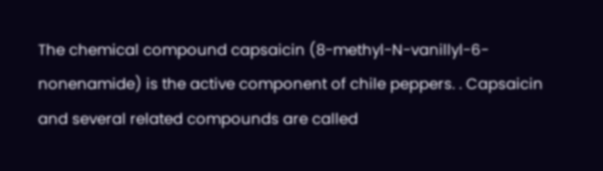The chemical compound capsaicin (8-methyl-N-vanillyl-6-nonenamide) is the active component of chile peppers. . Capsaicin and several related compounds are called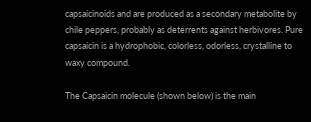capsaicinoids and are produced as a secondary metabolite by chile peppers, probably as deterrents against herbivores. Pure capsaicin is a hydrophobic, colorless, odorless, crystalline to waxy compound.

The Capsaicin molecule (shown below) is the main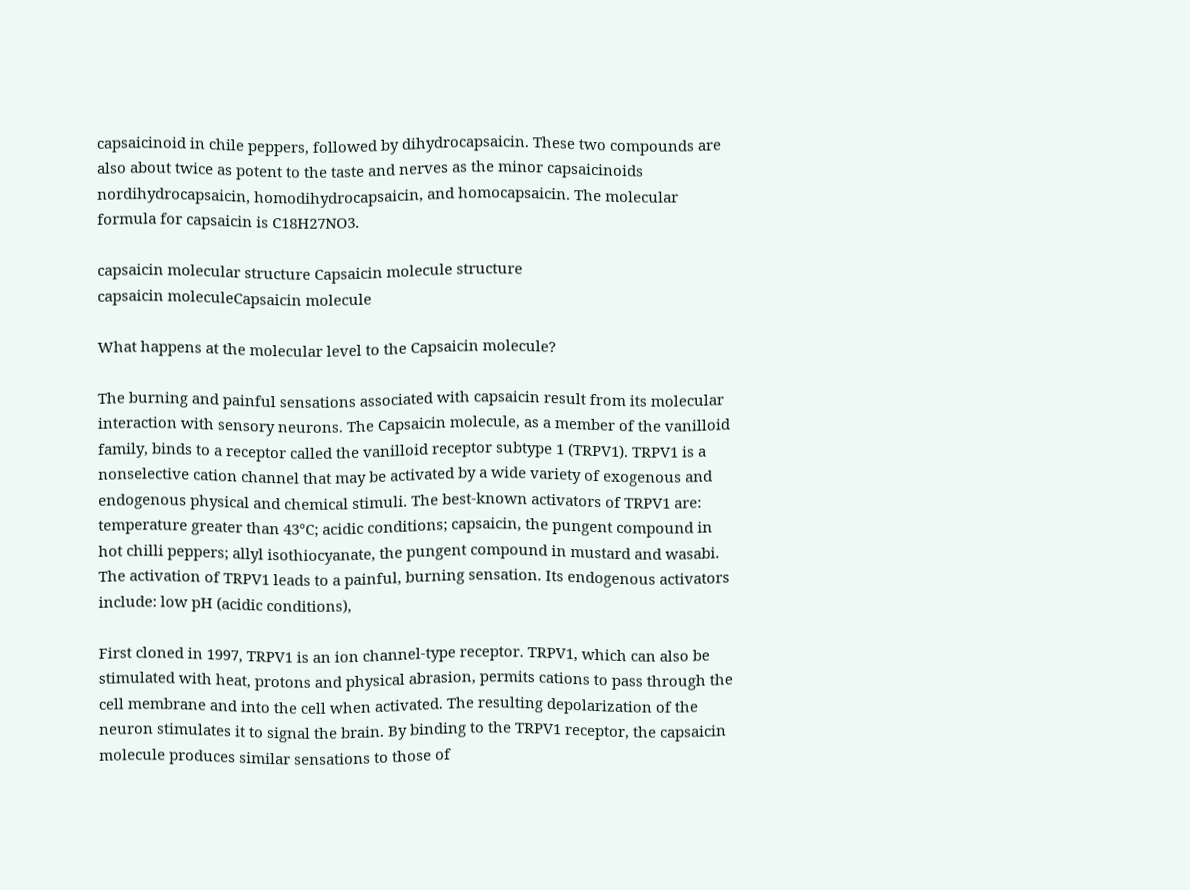capsaicinoid in chile peppers, followed by dihydrocapsaicin. These two compounds are also about twice as potent to the taste and nerves as the minor capsaicinoids nordihydrocapsaicin, homodihydrocapsaicin, and homocapsaicin. The molecular formula for capsaicin is C18H27NO3.

capsaicin molecular structure Capsaicin molecule structure
capsaicin moleculeCapsaicin molecule

What happens at the molecular level to the Capsaicin molecule?

The burning and painful sensations associated with capsaicin result from its molecular interaction with sensory neurons. The Capsaicin molecule, as a member of the vanilloid family, binds to a receptor called the vanilloid receptor subtype 1 (TRPV1). TRPV1 is a nonselective cation channel that may be activated by a wide variety of exogenous and endogenous physical and chemical stimuli. The best-known activators of TRPV1 are: temperature greater than 43°C; acidic conditions; capsaicin, the pungent compound in hot chilli peppers; allyl isothiocyanate, the pungent compound in mustard and wasabi. The activation of TRPV1 leads to a painful, burning sensation. Its endogenous activators include: low pH (acidic conditions),

First cloned in 1997, TRPV1 is an ion channel-type receptor. TRPV1, which can also be stimulated with heat, protons and physical abrasion, permits cations to pass through the cell membrane and into the cell when activated. The resulting depolarization of the neuron stimulates it to signal the brain. By binding to the TRPV1 receptor, the capsaicin molecule produces similar sensations to those of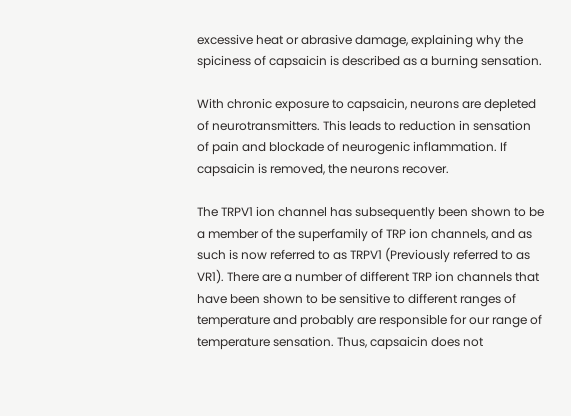excessive heat or abrasive damage, explaining why the spiciness of capsaicin is described as a burning sensation.

With chronic exposure to capsaicin, neurons are depleted of neurotransmitters. This leads to reduction in sensation of pain and blockade of neurogenic inflammation. If capsaicin is removed, the neurons recover.

The TRPV1 ion channel has subsequently been shown to be a member of the superfamily of TRP ion channels, and as such is now referred to as TRPV1 (Previously referred to as VR1). There are a number of different TRP ion channels that have been shown to be sensitive to different ranges of temperature and probably are responsible for our range of temperature sensation. Thus, capsaicin does not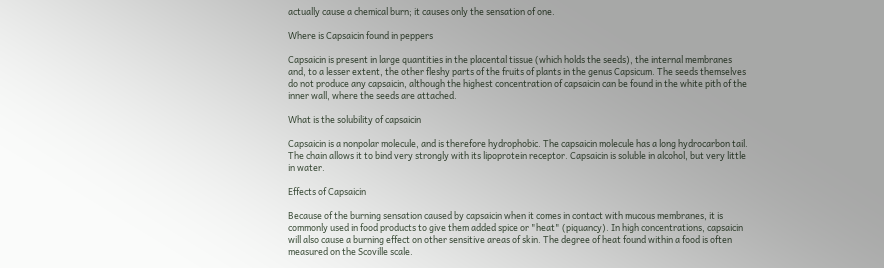actually cause a chemical burn; it causes only the sensation of one.

Where is Capsaicin found in peppers

Capsaicin is present in large quantities in the placental tissue (which holds the seeds), the internal membranes and, to a lesser extent, the other fleshy parts of the fruits of plants in the genus Capsicum. The seeds themselves do not produce any capsaicin, although the highest concentration of capsaicin can be found in the white pith of the inner wall, where the seeds are attached.

What is the solubility of capsaicin

Capsaicin is a nonpolar molecule, and is therefore hydrophobic. The capsaicin molecule has a long hydrocarbon tail. The chain allows it to bind very strongly with its lipoprotein receptor. Capsaicin is soluble in alcohol, but very little in water.

Effects of Capsaicin

Because of the burning sensation caused by capsaicin when it comes in contact with mucous membranes, it is commonly used in food products to give them added spice or "heat" (piquancy). In high concentrations, capsaicin will also cause a burning effect on other sensitive areas of skin. The degree of heat found within a food is often measured on the Scoville scale.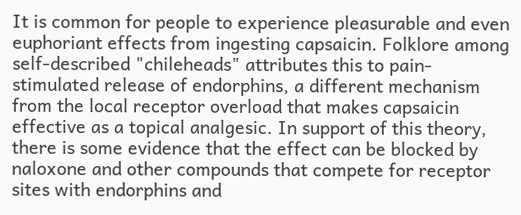It is common for people to experience pleasurable and even euphoriant effects from ingesting capsaicin. Folklore among self-described "chileheads" attributes this to pain-stimulated release of endorphins, a different mechanism from the local receptor overload that makes capsaicin effective as a topical analgesic. In support of this theory, there is some evidence that the effect can be blocked by naloxone and other compounds that compete for receptor sites with endorphins and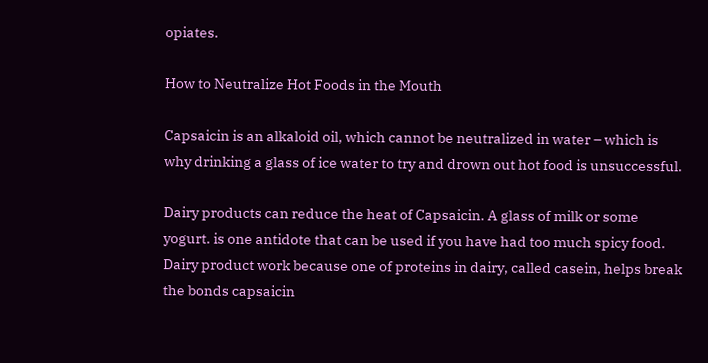opiates.

How to Neutralize Hot Foods in the Mouth

Capsaicin is an alkaloid oil, which cannot be neutralized in water – which is why drinking a glass of ice water to try and drown out hot food is unsuccessful.

Dairy products can reduce the heat of Capsaicin. A glass of milk or some yogurt. is one antidote that can be used if you have had too much spicy food. Dairy product work because one of proteins in dairy, called casein, helps break the bonds capsaicin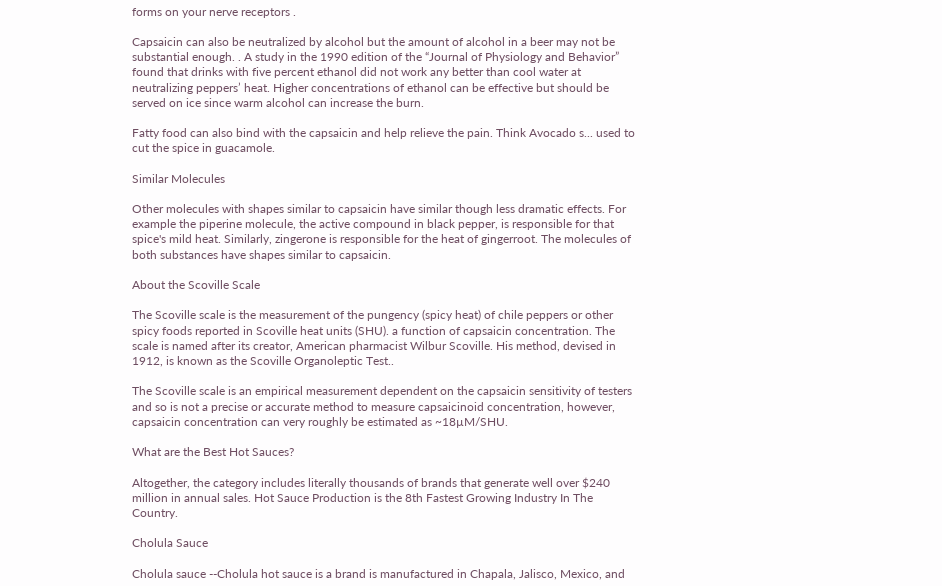forms on your nerve receptors .

Capsaicin can also be neutralized by alcohol but the amount of alcohol in a beer may not be substantial enough. . A study in the 1990 edition of the “Journal of Physiology and Behavior” found that drinks with five percent ethanol did not work any better than cool water at neutralizing peppers’ heat. Higher concentrations of ethanol can be effective but should be served on ice since warm alcohol can increase the burn.

Fatty food can also bind with the capsaicin and help relieve the pain. Think Avocado s... used to cut the spice in guacamole.

Similar Molecules

Other molecules with shapes similar to capsaicin have similar though less dramatic effects. For example the piperine molecule, the active compound in black pepper, is responsible for that spice's mild heat. Similarly, zingerone is responsible for the heat of gingerroot. The molecules of both substances have shapes similar to capsaicin.

About the Scoville Scale

The Scoville scale is the measurement of the pungency (spicy heat) of chile peppers or other spicy foods reported in Scoville heat units (SHU). a function of capsaicin concentration. The scale is named after its creator, American pharmacist Wilbur Scoville. His method, devised in 1912, is known as the Scoville Organoleptic Test..

The Scoville scale is an empirical measurement dependent on the capsaicin sensitivity of testers and so is not a precise or accurate method to measure capsaicinoid concentration, however, capsaicin concentration can very roughly be estimated as ~18µM/SHU.

What are the Best Hot Sauces?

Altogether, the category includes literally thousands of brands that generate well over $240 million in annual sales. Hot Sauce Production is the 8th Fastest Growing Industry In The Country.

Cholula Sauce

Cholula sauce --Cholula hot sauce is a brand is manufactured in Chapala, Jalisco, Mexico, and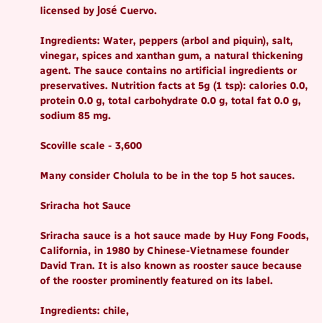licensed by José Cuervo.

Ingredients: Water, peppers (arbol and piquin), salt, vinegar, spices and xanthan gum, a natural thickening agent. The sauce contains no artificial ingredients or preservatives. Nutrition facts at 5g (1 tsp): calories 0.0, protein 0.0 g, total carbohydrate 0.0 g, total fat 0.0 g, sodium 85 mg.

Scoville scale - 3,600

Many consider Cholula to be in the top 5 hot sauces.

Sriracha hot Sauce

Sriracha sauce is a hot sauce made by Huy Fong Foods, California, in 1980 by Chinese-Vietnamese founder David Tran. It is also known as rooster sauce because of the rooster prominently featured on its label.

Ingredients: chile,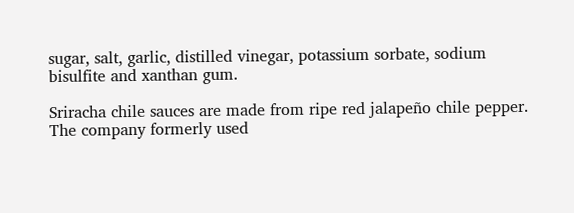sugar, salt, garlic, distilled vinegar, potassium sorbate, sodium bisulfite and xanthan gum.

Sriracha chile sauces are made from ripe red jalapeño chile pepper. The company formerly used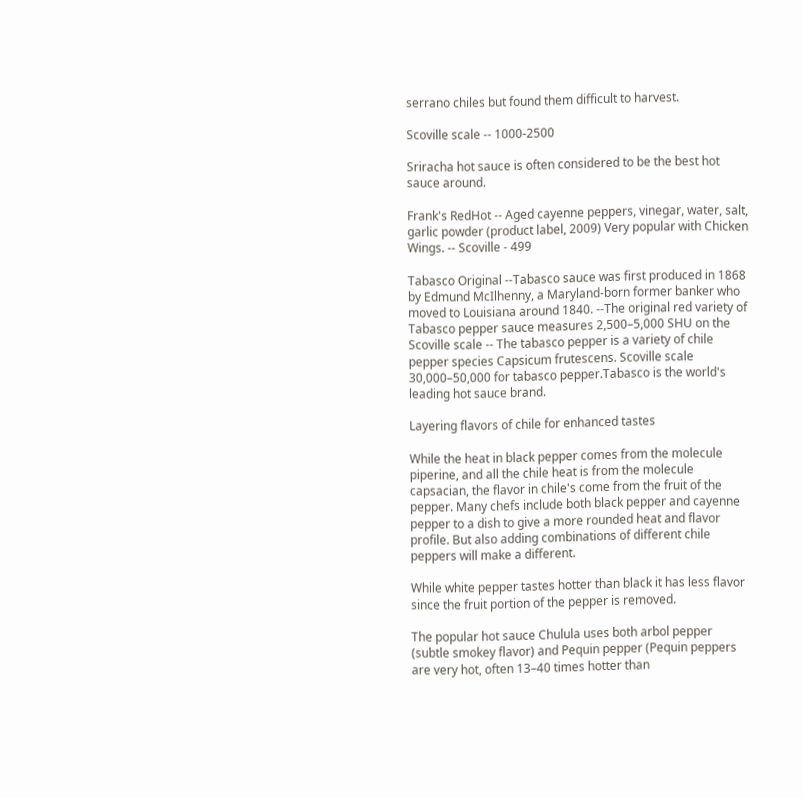serrano chiles but found them difficult to harvest.

Scoville scale -- 1000-2500

Sriracha hot sauce is often considered to be the best hot sauce around.

Frank's RedHot -- Aged cayenne peppers, vinegar, water, salt, garlic powder (product label, 2009) Very popular with Chicken Wings. -- Scoville - 499

Tabasco Original --Tabasco sauce was first produced in 1868 by Edmund McIlhenny, a Maryland-born former banker who moved to Louisiana around 1840. --The original red variety of Tabasco pepper sauce measures 2,500–5,000 SHU on the Scoville scale -- The tabasco pepper is a variety of chile pepper species Capsicum frutescens. Scoville scale 30,000–50,000 for tabasco pepper.Tabasco is the world's leading hot sauce brand.

Layering flavors of chile for enhanced tastes

While the heat in black pepper comes from the molecule piperine, and all the chile heat is from the molecule capsacian, the flavor in chile's come from the fruit of the pepper. Many chefs include both black pepper and cayenne pepper to a dish to give a more rounded heat and flavor profile. But also adding combinations of different chile peppers will make a different.

While white pepper tastes hotter than black it has less flavor since the fruit portion of the pepper is removed.

The popular hot sauce Chulula uses both arbol pepper (subtle smokey flavor) and Pequin pepper (Pequin peppers are very hot, often 13–40 times hotter than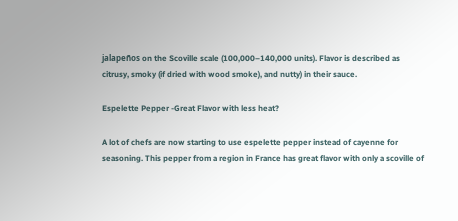jalapeños on the Scoville scale (100,000–140,000 units). Flavor is described as citrusy, smoky (if dried with wood smoke), and nutty) in their sauce.

Espelette Pepper -Great Flavor with less heat?

A lot of chefs are now starting to use espelette pepper instead of cayenne for seasoning. This pepper from a region in France has great flavor with only a scoville of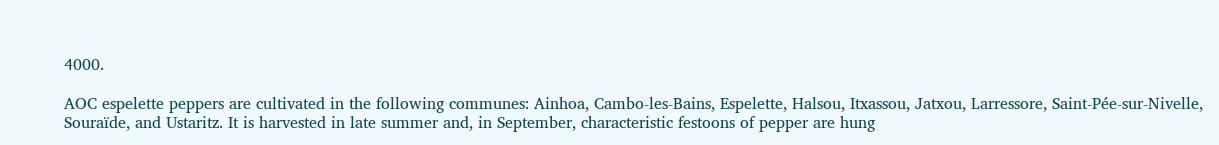4000.

AOC espelette peppers are cultivated in the following communes: Ainhoa, Cambo-les-Bains, Espelette, Halsou, Itxassou, Jatxou, Larressore, Saint-Pée-sur-Nivelle, Souraïde, and Ustaritz. It is harvested in late summer and, in September, characteristic festoons of pepper are hung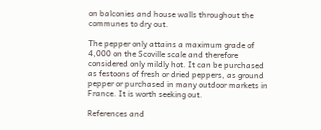on balconies and house walls throughout the communes to dry out.

The pepper only attains a maximum grade of 4,000 on the Scoville scale and therefore considered only mildly hot. It can be purchased as festoons of fresh or dried peppers, as ground pepper or purchased in many outdoor markets in France. It is worth seeking out.

References and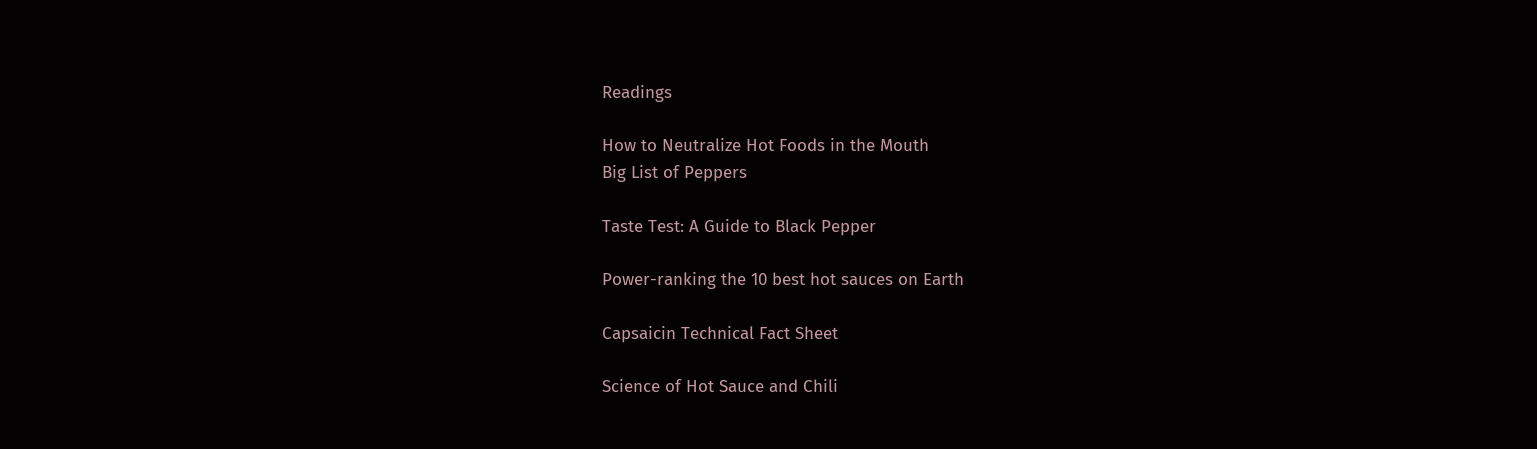Readings

How to Neutralize Hot Foods in the Mouth
Big List of Peppers

Taste Test: A Guide to Black Pepper

Power-ranking the 10 best hot sauces on Earth

Capsaicin Technical Fact Sheet

Science of Hot Sauce and Chili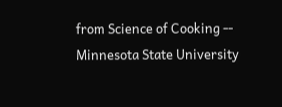from Science of Cooking -- Minnesota State University